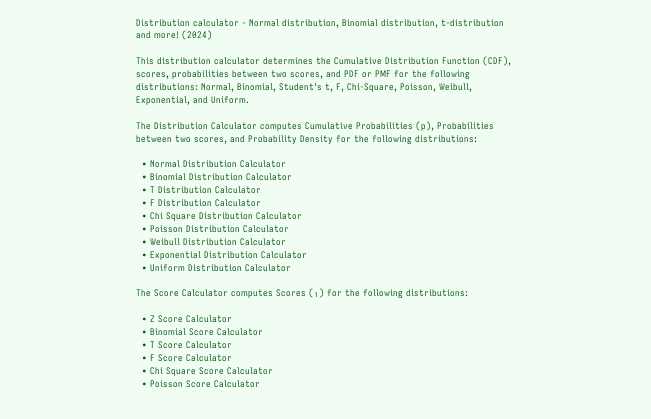Distribution calculator - Normal distribution, Binomial distribution, t-distribution and more! (2024)

This distribution calculator determines the Cumulative Distribution Function (CDF), scores, probabilities between two scores, and PDF or PMF for the following distributions: Normal, Binomial, Student's t, F, Chi-Square, Poisson, Weibull, Exponential, and Uniform.

The Distribution Calculator computes Cumulative Probabilities (p), Probabilities between two scores, and Probability Density for the following distributions:

  • Normal Distribution Calculator
  • Binomial Distribution Calculator
  • T Distribution Calculator
  • F Distribution Calculator
  • Chi Square Distribution Calculator
  • Poisson Distribution Calculator
  • Weibull Distribution Calculator
  • Exponential Distribution Calculator
  • Uniform Distribution Calculator

The Score Calculator computes Scores (₁) for the following distributions:

  • Z Score Calculator
  • Binomial Score Calculator
  • T Score Calculator
  • F Score Calculator
  • Chi Square Score Calculator
  • Poisson Score Calculator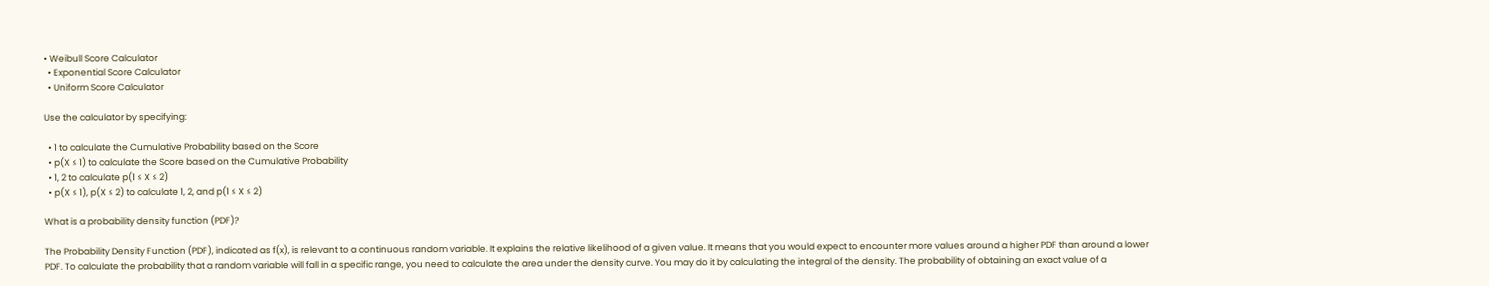• Weibull Score Calculator
  • Exponential Score Calculator
  • Uniform Score Calculator

Use the calculator by specifying:

  • 1 to calculate the Cumulative Probability based on the Score
  • p(X ≤ 1) to calculate the Score based on the Cumulative Probability
  • 1, 2 to calculate p(1 ≤ X ≤ 2)
  • p(X ≤ 1), p(X ≤ 2) to calculate 1, 2, and p(1 ≤ X ≤ 2)

What is a probability density function (PDF)?

The Probability Density Function (PDF), indicated as f(x), is relevant to a continuous random variable. It explains the relative likelihood of a given value. It means that you would expect to encounter more values around a higher PDF than around a lower PDF. To calculate the probability that a random variable will fall in a specific range, you need to calculate the area under the density curve. You may do it by calculating the integral of the density. The probability of obtaining an exact value of a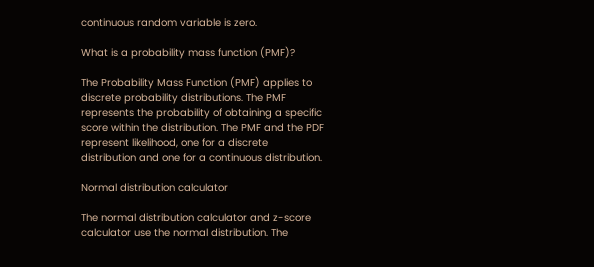continuous random variable is zero.

What is a probability mass function (PMF)?

The Probability Mass Function (PMF) applies to discrete probability distributions. The PMF represents the probability of obtaining a specific score within the distribution. The PMF and the PDF represent likelihood, one for a discrete distribution and one for a continuous distribution.

Normal distribution calculator

The normal distribution calculator and z-score calculator use the normal distribution. The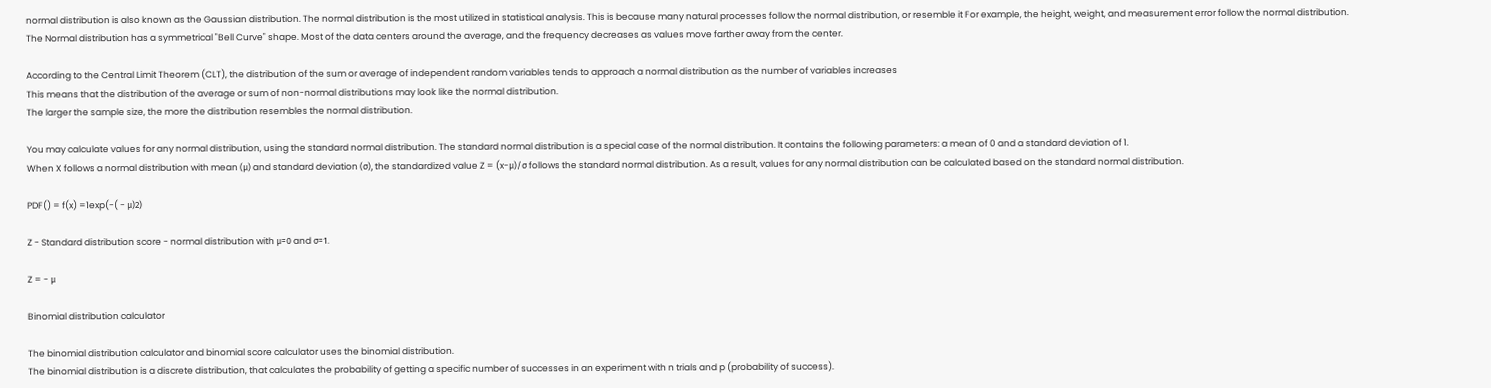normal distribution is also known as the Gaussian distribution. The normal distribution is the most utilized in statistical analysis. This is because many natural processes follow the normal distribution, or resemble it For example, the height, weight, and measurement error follow the normal distribution.
The Normal distribution has a symmetrical "Bell Curve" shape. Most of the data centers around the average, and the frequency decreases as values move farther away from the center.

According to the Central Limit Theorem (CLT), the distribution of the sum or average of independent random variables tends to approach a normal distribution as the number of variables increases
This means that the distribution of the average or sum of non-normal distributions may look like the normal distribution.
The larger the sample size, the more the distribution resembles the normal distribution.

You may calculate values for any normal distribution, using the standard normal distribution. The standard normal distribution is a special case of the normal distribution. It contains the following parameters: a mean of 0 and a standard deviation of 1.
When X follows a normal distribution with mean (μ) and standard deviation (σ), the standardized value Z = (x-μ)/σ follows the standard normal distribution. As a result, values for any normal distribution can be calculated based on the standard normal distribution.

PDF() = f(x) =1exp(-( - μ)2)

Z - Standard distribution score - normal distribution with μ=0 and σ=1.

Z = - μ

Binomial distribution calculator

The binomial distribution calculator and binomial score calculator uses the binomial distribution.
The binomial distribution is a discrete distribution, that calculates the probability of getting a specific number of successes in an experiment with n trials and p (probability of success).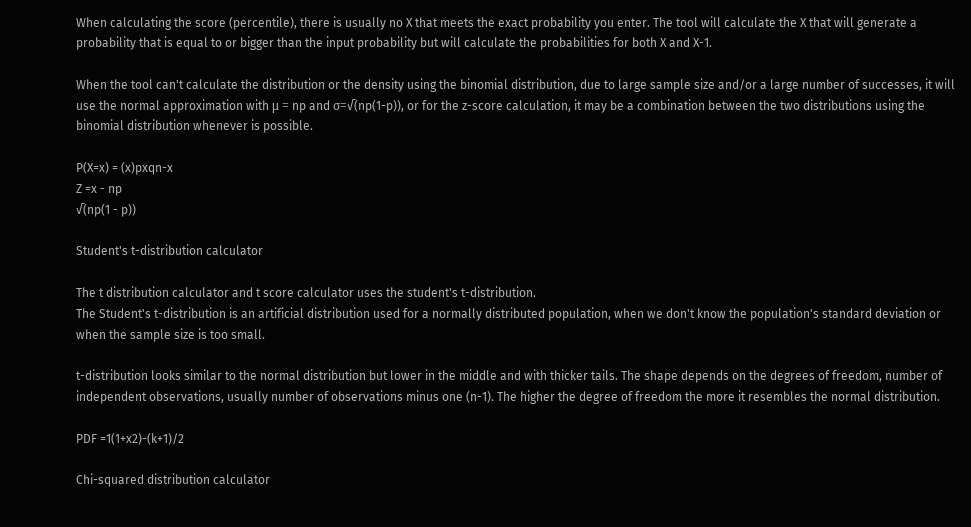When calculating the score (percentile), there is usually no X that meets the exact probability you enter. The tool will calculate the X that will generate a probability that is equal to or bigger than the input probability but will calculate the probabilities for both X and X-1.

When the tool can't calculate the distribution or the density using the binomial distribution, due to large sample size and/or a large number of successes, it will use the normal approximation with μ = np and σ=√(np(1-p)), or for the z-score calculation, it may be a combination between the two distributions using the binomial distribution whenever is possible.

P(X=x) = (x)pxqn-x
Z =x - np
√(np(1 - p))

Student's t-distribution calculator

The t distribution calculator and t score calculator uses the student's t-distribution.
The Student's t-distribution is an artificial distribution used for a normally distributed population, when we don't know the population's standard deviation or when the sample size is too small.

t-distribution looks similar to the normal distribution but lower in the middle and with thicker tails. The shape depends on the degrees of freedom, number of independent observations, usually number of observations minus one (n-1). The higher the degree of freedom the more it resembles the normal distribution.

PDF =1(1+x2)-(k+1)/2

Chi-squared distribution calculator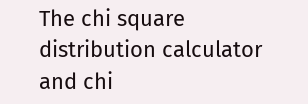The chi square distribution calculator and chi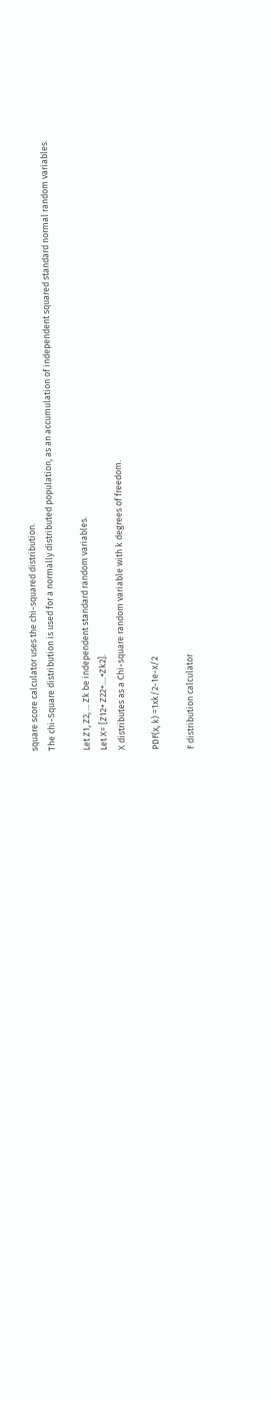square score calculator uses the chi-squared distribution.
The chi-Square distribution is used for a normally distributed population, as an accumulation of independent squared standard normal random variables.

Let Z1, Z2, ... Zk be independent standard random variables.
Let X= [Z12+ Z22+....+Zk2].
X distributes as a Chi-square random variable with k degrees of freedom.

PDF(x, k) =1xk/2-1e-x/2

F distribution calculator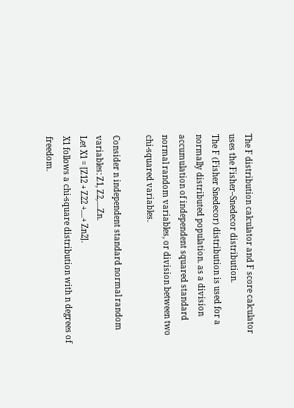The F distribution calculator and F score calculator uses the Fisher–Snedecor distribution.
The F (Fisher Snedecor) distribution is used for a normally distributed population. as a division accumulation of independent squared standard normal random variables, or division between two chi-squared variables.

Consider n independent standard normal random variables: Z1, Z2,....Zn.
Let X1 = [Z12 + Z22 +....+ Zn2].
X1 follows a chi-square distribution with n degrees of freedom.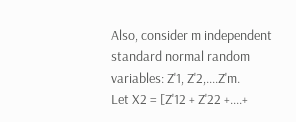Also, consider m independent standard normal random variables: Z'1, Z'2,....Z'm.
Let X2 = [Z'12 + Z'22 +....+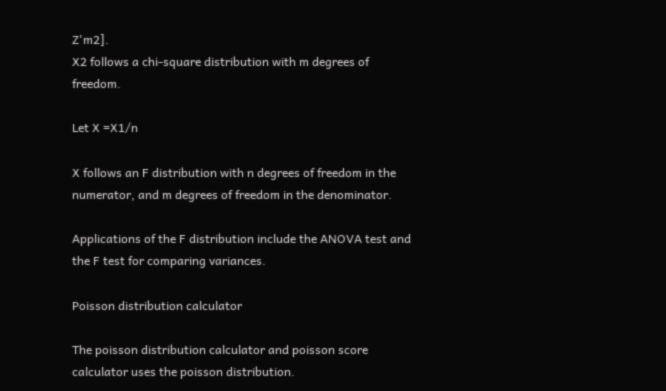Z'm2].
X2 follows a chi-square distribution with m degrees of freedom.

Let X =X1/n

X follows an F distribution with n degrees of freedom in the numerator, and m degrees of freedom in the denominator.

Applications of the F distribution include the ANOVA test and the F test for comparing variances.

Poisson distribution calculator

The poisson distribution calculator and poisson score calculator uses the poisson distribution.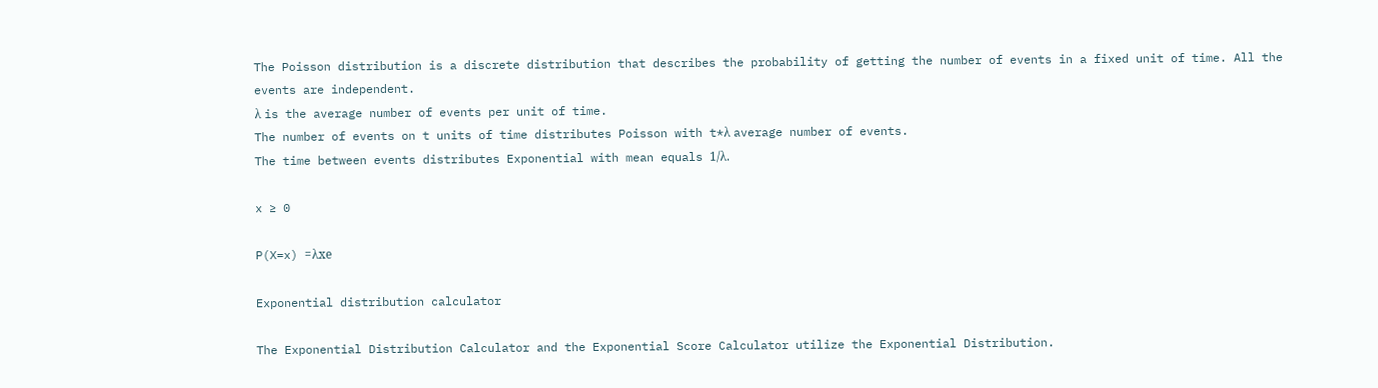The Poisson distribution is a discrete distribution that describes the probability of getting the number of events in a fixed unit of time. All the events are independent.
λ is the average number of events per unit of time.
The number of events on t units of time distributes Poisson with t*λ average number of events.
The time between events distributes Exponential with mean equals 1/λ.

x ≥ 0

P(X=x) =λxe

Exponential distribution calculator

The Exponential Distribution Calculator and the Exponential Score Calculator utilize the Exponential Distribution.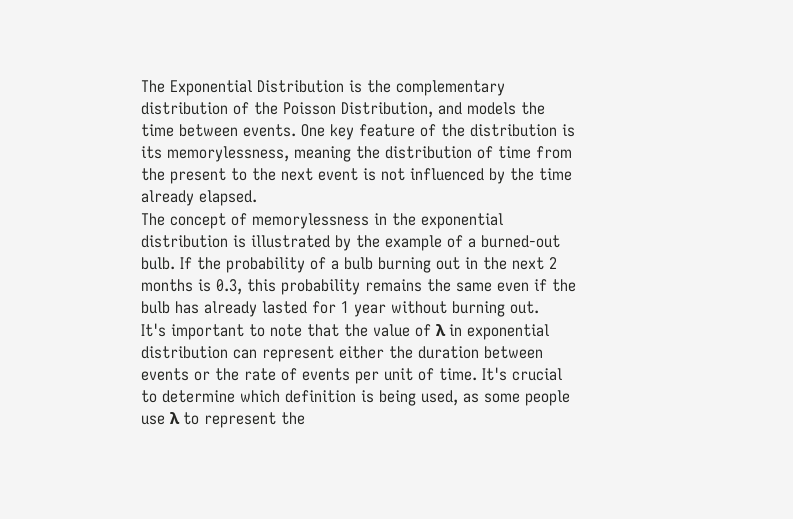The Exponential Distribution is the complementary distribution of the Poisson Distribution, and models the time between events. One key feature of the distribution is its memorylessness, meaning the distribution of time from the present to the next event is not influenced by the time already elapsed.
The concept of memorylessness in the exponential distribution is illustrated by the example of a burned-out bulb. If the probability of a bulb burning out in the next 2 months is 0.3, this probability remains the same even if the bulb has already lasted for 1 year without burning out.
It's important to note that the value of λ in exponential distribution can represent either the duration between events or the rate of events per unit of time. It's crucial to determine which definition is being used, as some people use λ to represent the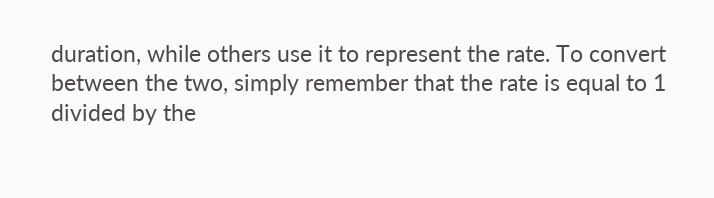duration, while others use it to represent the rate. To convert between the two, simply remember that the rate is equal to 1 divided by the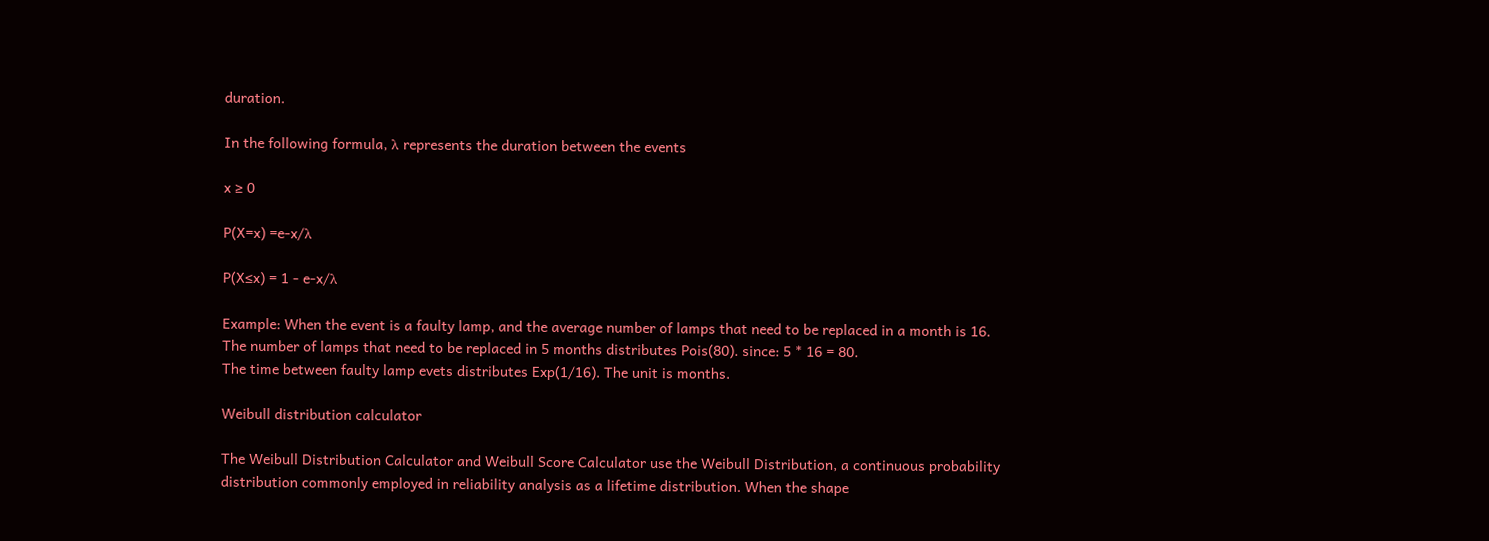duration.

In the following formula, λ represents the duration between the events

x ≥ 0

P(X=x) =e-x/λ

P(X≤x) = 1 - e-x/λ

Example: When the event is a faulty lamp, and the average number of lamps that need to be replaced in a month is 16.
The number of lamps that need to be replaced in 5 months distributes Pois(80). since: 5 * 16 = 80.
The time between faulty lamp evets distributes Exp(1/16). The unit is months.

Weibull distribution calculator

The Weibull Distribution Calculator and Weibull Score Calculator use the Weibull Distribution, a continuous probability distribution commonly employed in reliability analysis as a lifetime distribution. When the shape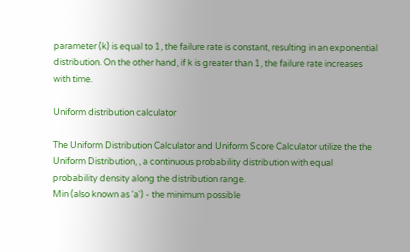parameter (k) is equal to 1, the failure rate is constant, resulting in an exponential distribution. On the other hand, if k is greater than 1, the failure rate increases with time.

Uniform distribution calculator

The Uniform Distribution Calculator and Uniform Score Calculator utilize the the Uniform Distribution, , a continuous probability distribution with equal probability density along the distribution range.
Min (also known as 'a') - the minimum possible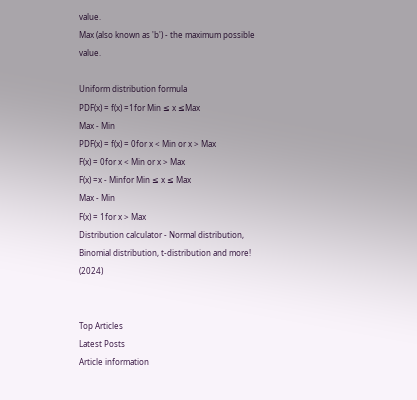value.
Max (also known as 'b') - the maximum possible value.

Uniform distribution formula
PDF(x) = f(x) =1for Min ≤ x ≤Max
Max - Min
PDF(x) = f(x) = 0for x < Min or x > Max
F(x) = 0for x < Min or x > Max
F(x) =x - Minfor Min ≤ x ≤ Max
Max - Min
F(x) = 1for x > Max
Distribution calculator - Normal distribution, Binomial distribution, t-distribution and more! (2024)


Top Articles
Latest Posts
Article information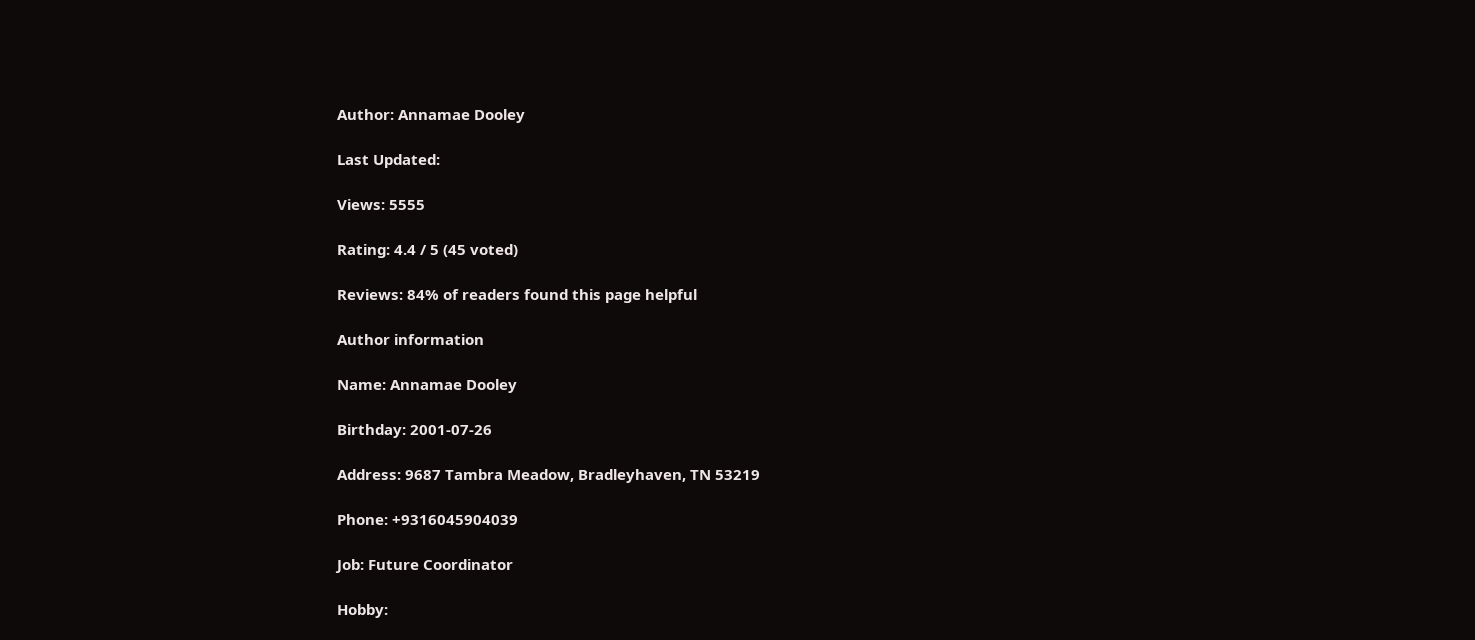Author: Annamae Dooley

Last Updated:

Views: 5555

Rating: 4.4 / 5 (45 voted)

Reviews: 84% of readers found this page helpful

Author information

Name: Annamae Dooley

Birthday: 2001-07-26

Address: 9687 Tambra Meadow, Bradleyhaven, TN 53219

Phone: +9316045904039

Job: Future Coordinator

Hobby: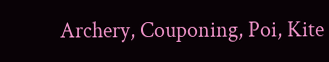Archery, Couponing, Poi, Kite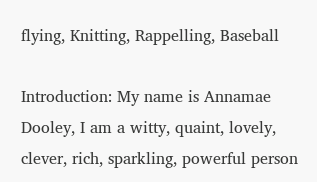flying, Knitting, Rappelling, Baseball

Introduction: My name is Annamae Dooley, I am a witty, quaint, lovely, clever, rich, sparkling, powerful person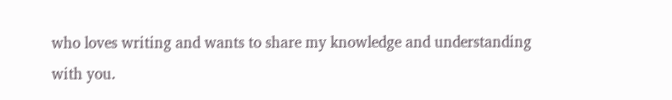who loves writing and wants to share my knowledge and understanding with you.